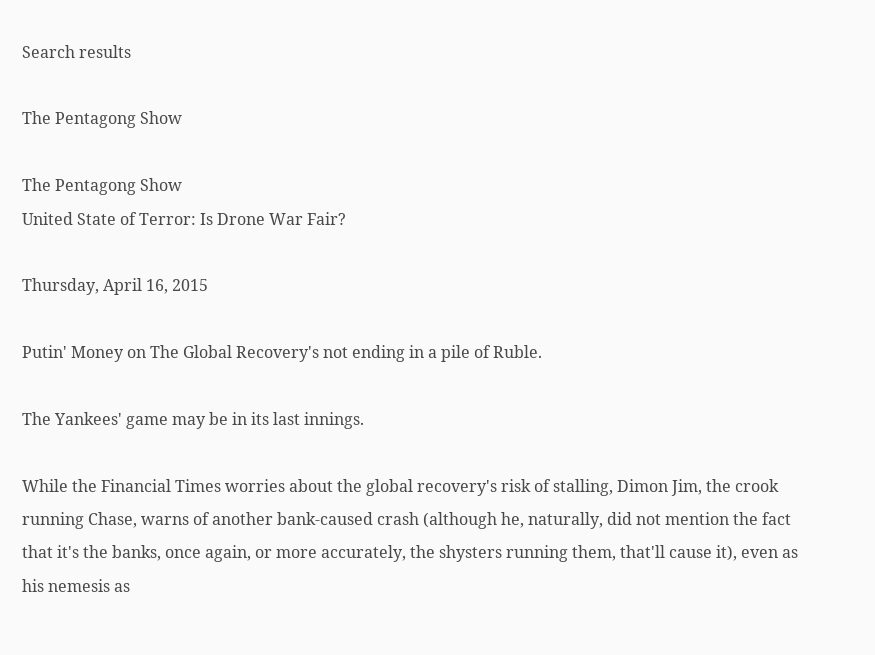Search results

The Pentagong Show

The Pentagong Show
United State of Terror: Is Drone War Fair?

Thursday, April 16, 2015

Putin' Money on The Global Recovery's not ending in a pile of Ruble.

The Yankees' game may be in its last innings.

While the Financial Times worries about the global recovery's risk of stalling, Dimon Jim, the crook running Chase, warns of another bank-caused crash (although he, naturally, did not mention the fact that it's the banks, once again, or more accurately, the shysters running them, that'll cause it), even as his nemesis as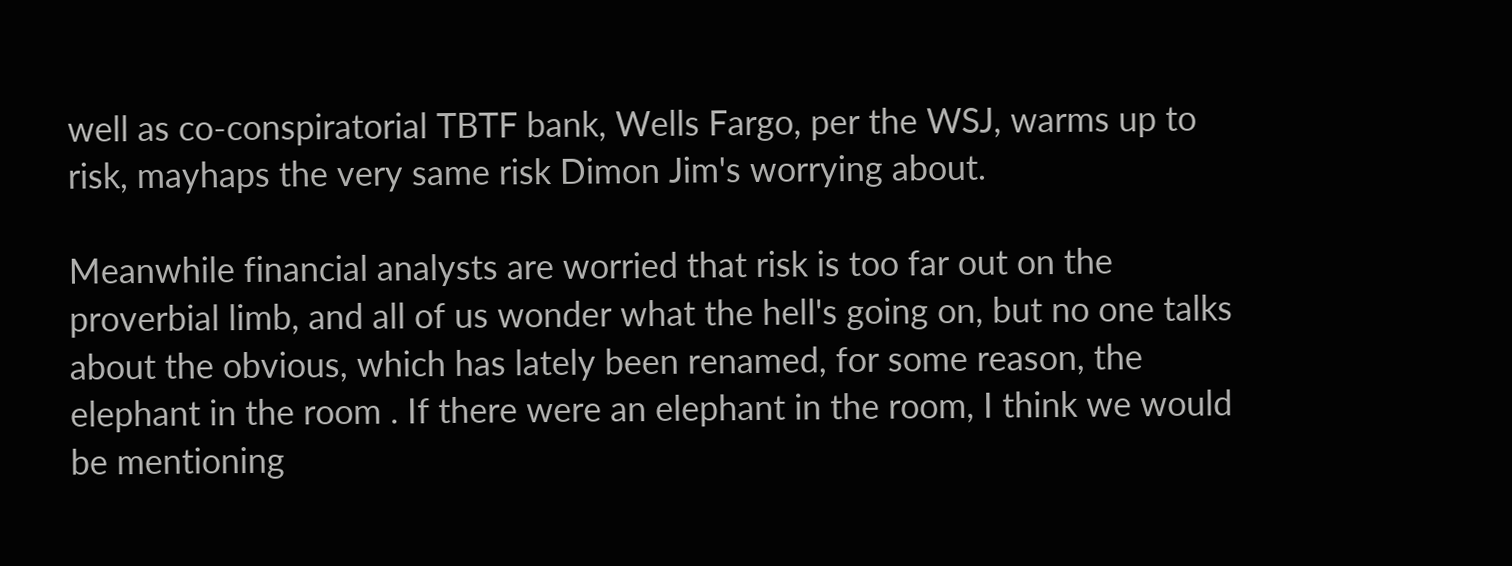well as co-conspiratorial TBTF bank, Wells Fargo, per the WSJ, warms up to risk, mayhaps the very same risk Dimon Jim's worrying about.

Meanwhile financial analysts are worried that risk is too far out on the proverbial limb, and all of us wonder what the hell's going on, but no one talks about the obvious, which has lately been renamed, for some reason, the elephant in the room . If there were an elephant in the room, I think we would be mentioning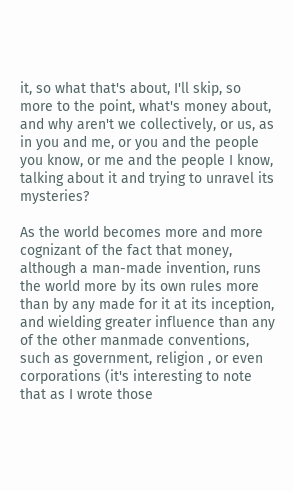it, so what that's about, I'll skip, so more to the point, what's money about, and why aren't we collectively, or us, as in you and me, or you and the people you know, or me and the people I know, talking about it and trying to unravel its mysteries?

As the world becomes more and more cognizant of the fact that money, although a man-made invention, runs the world more by its own rules more than by any made for it at its inception, and wielding greater influence than any of the other manmade conventions, such as government, religion , or even corporations (it's interesting to note that as I wrote those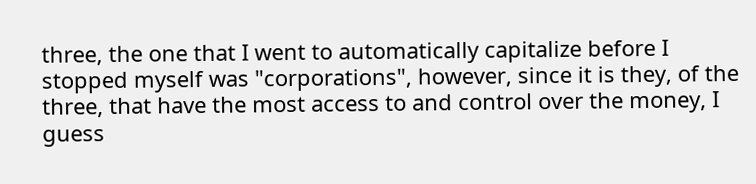three, the one that I went to automatically capitalize before I stopped myself was "corporations", however, since it is they, of the three, that have the most access to and control over the money, I guess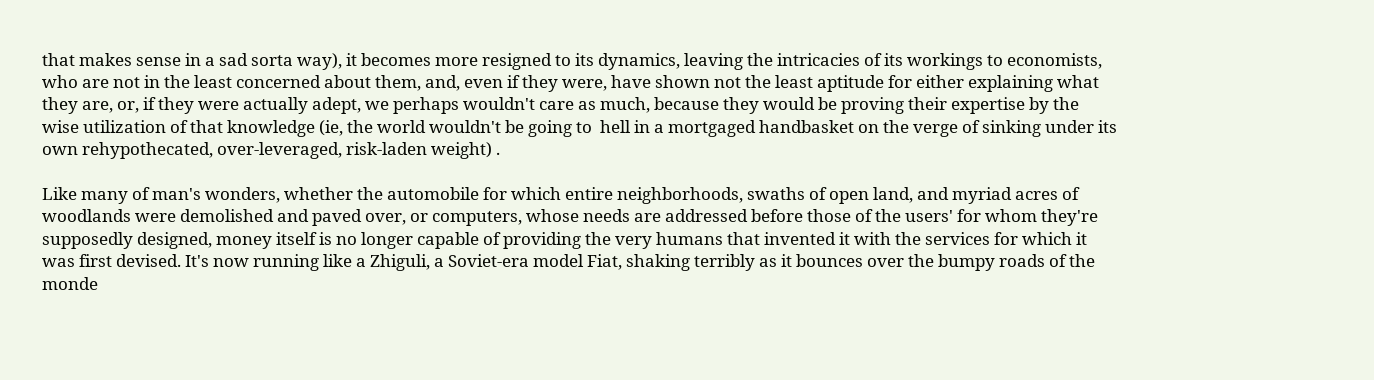that makes sense in a sad sorta way), it becomes more resigned to its dynamics, leaving the intricacies of its workings to economists, who are not in the least concerned about them, and, even if they were, have shown not the least aptitude for either explaining what they are, or, if they were actually adept, we perhaps wouldn't care as much, because they would be proving their expertise by the wise utilization of that knowledge (ie, the world wouldn't be going to  hell in a mortgaged handbasket on the verge of sinking under its own rehypothecated, over-leveraged, risk-laden weight) .

Like many of man's wonders, whether the automobile for which entire neighborhoods, swaths of open land, and myriad acres of woodlands were demolished and paved over, or computers, whose needs are addressed before those of the users' for whom they're supposedly designed, money itself is no longer capable of providing the very humans that invented it with the services for which it was first devised. It's now running like a Zhiguli, a Soviet-era model Fiat, shaking terribly as it bounces over the bumpy roads of the monde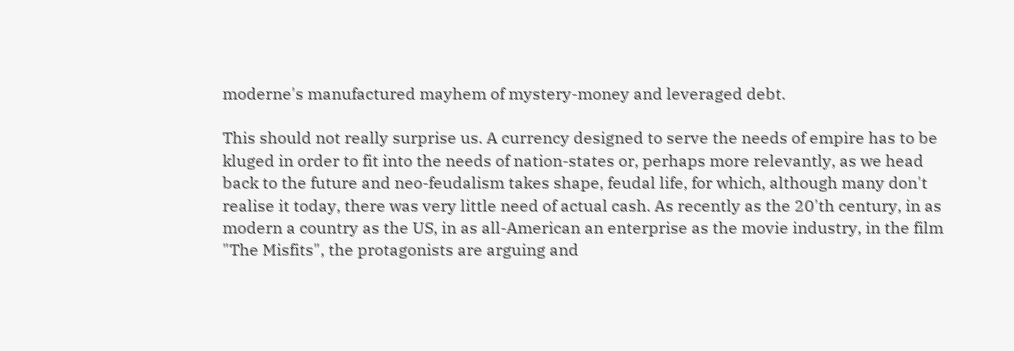moderne's manufactured mayhem of mystery-money and leveraged debt.

This should not really surprise us. A currency designed to serve the needs of empire has to be kluged in order to fit into the needs of nation-states or, perhaps more relevantly, as we head back to the future and neo-feudalism takes shape, feudal life, for which, although many don't realise it today, there was very little need of actual cash. As recently as the 20'th century, in as modern a country as the US, in as all-American an enterprise as the movie industry, in the film "The Misfits", the protagonists are arguing and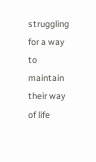struggling for a way to maintain their way of life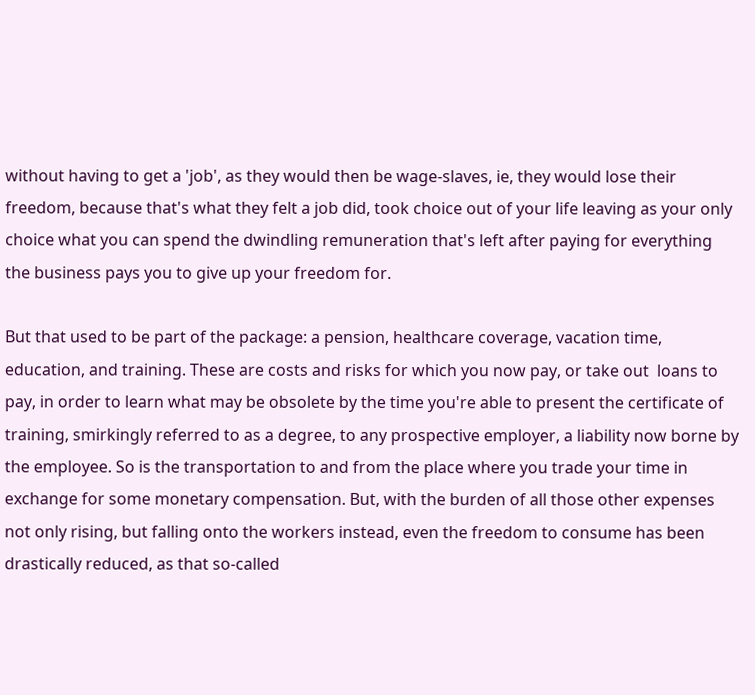without having to get a 'job', as they would then be wage-slaves, ie, they would lose their freedom, because that's what they felt a job did, took choice out of your life leaving as your only choice what you can spend the dwindling remuneration that's left after paying for everything the business pays you to give up your freedom for.

But that used to be part of the package: a pension, healthcare coverage, vacation time, education, and training. These are costs and risks for which you now pay, or take out  loans to pay, in order to learn what may be obsolete by the time you're able to present the certificate of training, smirkingly referred to as a degree, to any prospective employer, a liability now borne by the employee. So is the transportation to and from the place where you trade your time in exchange for some monetary compensation. But, with the burden of all those other expenses not only rising, but falling onto the workers instead, even the freedom to consume has been drastically reduced, as that so-called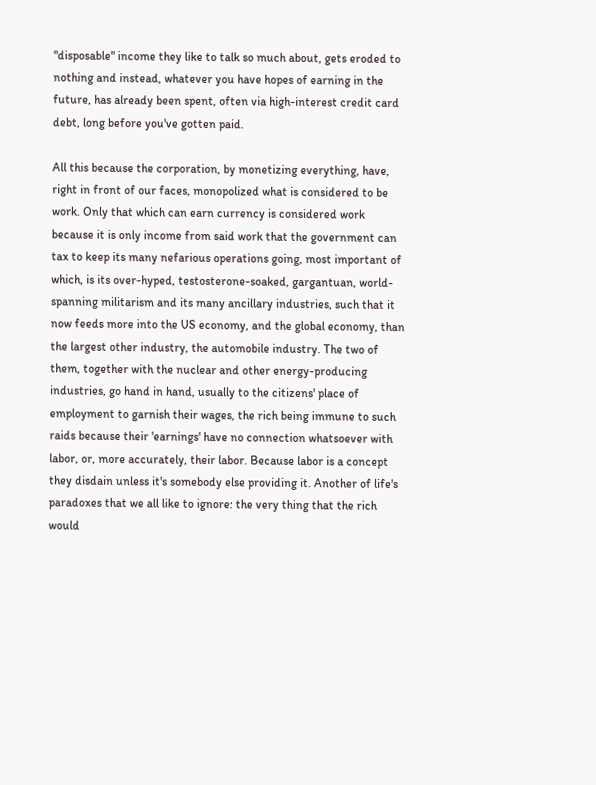"disposable" income they like to talk so much about, gets eroded to nothing and instead, whatever you have hopes of earning in the future, has already been spent, often via high-interest credit card debt, long before you've gotten paid.

All this because the corporation, by monetizing everything, have, right in front of our faces, monopolized what is considered to be work. Only that which can earn currency is considered work because it is only income from said work that the government can tax to keep its many nefarious operations going, most important of which, is its over-hyped, testosterone-soaked, gargantuan, world-spanning militarism and its many ancillary industries, such that it now feeds more into the US economy, and the global economy, than the largest other industry, the automobile industry. The two of them, together with the nuclear and other energy-producing industries, go hand in hand, usually to the citizens' place of employment to garnish their wages, the rich being immune to such raids because their 'earnings' have no connection whatsoever with labor, or, more accurately, their labor. Because labor is a concept they disdain unless it's somebody else providing it. Another of life's paradoxes that we all like to ignore: the very thing that the rich would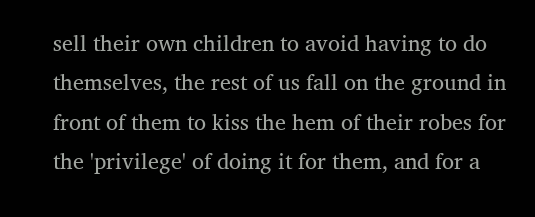sell their own children to avoid having to do themselves, the rest of us fall on the ground in front of them to kiss the hem of their robes for the 'privilege' of doing it for them, and for a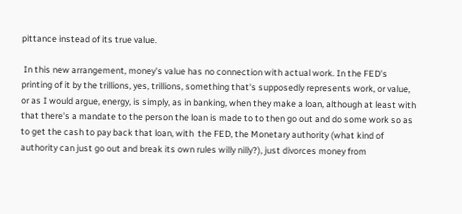pittance instead of its true value.

 In this new arrangement, money's value has no connection with actual work. In the FED's printing of it by the trillions, yes, trillions, something that's supposedly represents work, or value, or as I would argue, energy, is simply, as in banking, when they make a loan, although at least with that there's a mandate to the person the loan is made to to then go out and do some work so as to get the cash to pay back that loan, with  the FED, the Monetary authority (what kind of authority can just go out and break its own rules willy nilly?), just divorces money from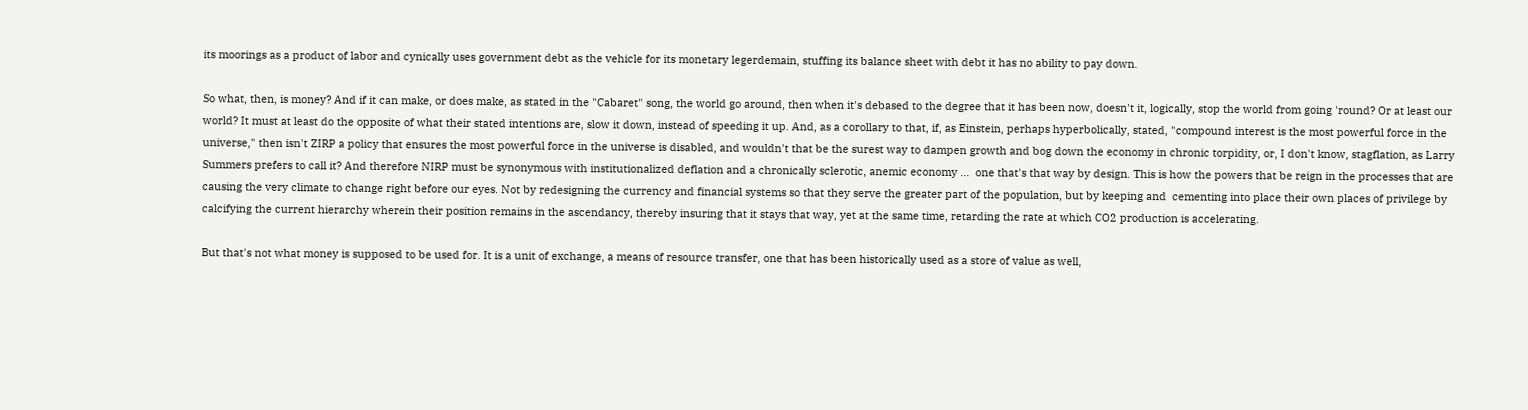its moorings as a product of labor and cynically uses government debt as the vehicle for its monetary legerdemain, stuffing its balance sheet with debt it has no ability to pay down.

So what, then, is money? And if it can make, or does make, as stated in the "Cabaret" song, the world go around, then when it's debased to the degree that it has been now, doesn't it, logically, stop the world from going 'round? Or at least our world? It must at least do the opposite of what their stated intentions are, slow it down, instead of speeding it up. And, as a corollary to that, if, as Einstein, perhaps hyperbolically, stated, "compound interest is the most powerful force in the universe," then isn't ZIRP a policy that ensures the most powerful force in the universe is disabled, and wouldn't that be the surest way to dampen growth and bog down the economy in chronic torpidity, or, I don't know, stagflation, as Larry Summers prefers to call it? And therefore NIRP must be synonymous with institutionalized deflation and a chronically sclerotic, anemic economy ...  one that's that way by design. This is how the powers that be reign in the processes that are causing the very climate to change right before our eyes. Not by redesigning the currency and financial systems so that they serve the greater part of the population, but by keeping and  cementing into place their own places of privilege by calcifying the current hierarchy wherein their position remains in the ascendancy, thereby insuring that it stays that way, yet at the same time, retarding the rate at which CO2 production is accelerating.

But that's not what money is supposed to be used for. It is a unit of exchange, a means of resource transfer, one that has been historically used as a store of value as well,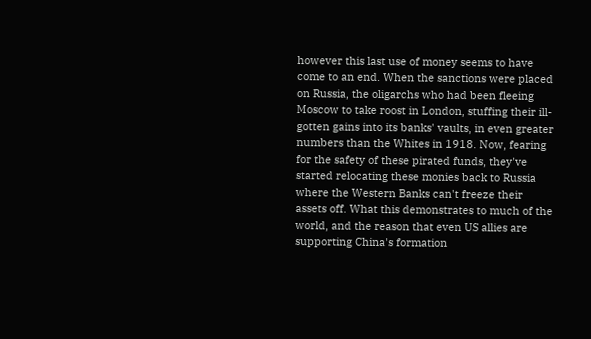however this last use of money seems to have come to an end. When the sanctions were placed on Russia, the oligarchs who had been fleeing Moscow to take roost in London, stuffing their ill-gotten gains into its banks' vaults, in even greater numbers than the Whites in 1918. Now, fearing for the safety of these pirated funds, they've started relocating these monies back to Russia where the Western Banks can't freeze their assets off. What this demonstrates to much of the world, and the reason that even US allies are supporting China's formation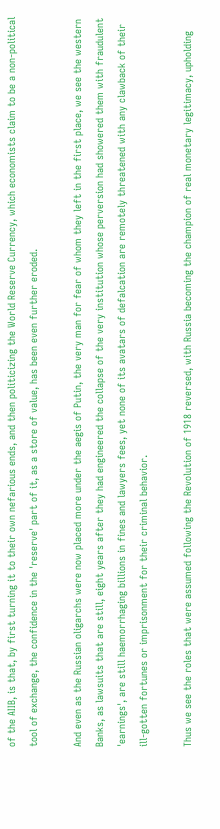of the AIIB, is that, by first turning it to their own nefarious ends, and then politicizing the World Reserve Currency, which economists claim to be a non-political tool of exchange, the confidence in the 'reserve' part of it, as a store of value, has been even further eroded.

And even as the Russian oligarchs were now placed more under the aegis of Putin, the very man for fear of whom they left in the first place, we see the western Banks, as lawsuits that are still, eight years after they had engineered the collapse of the very institution whose perversion had showered them with fraudulent 'earnings', are still haemorrhaging billions in fines and lawyers fees, yet none of its avatars of defalcation are remotely threatened with any clawback of their ill-gotten fortunes or imprisonment for their criminal behavior.

Thus we see the roles that were assumed following the Revolution of 1918 reversed, with Russia becoming the champion of real monetary legitimacy, upholding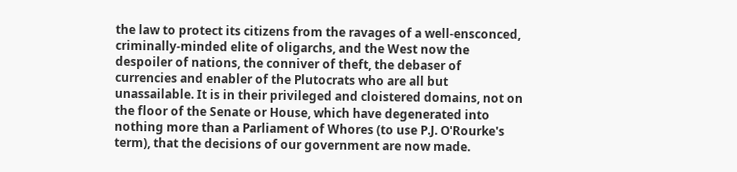the law to protect its citizens from the ravages of a well-ensconced, criminally-minded elite of oligarchs, and the West now the despoiler of nations, the conniver of theft, the debaser of currencies and enabler of the Plutocrats who are all but unassailable. It is in their privileged and cloistered domains, not on the floor of the Senate or House, which have degenerated into nothing more than a Parliament of Whores (to use P.J. O'Rourke's term), that the decisions of our government are now made.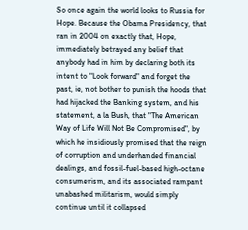So once again the world looks to Russia for Hope. Because the Obama Presidency, that ran in 2004 on exactly that, Hope, immediately betrayed any belief that anybody had in him by declaring both its intent to "Look forward" and forget the past, ie, not bother to punish the hoods that had hijacked the Banking system, and his statement, a la Bush, that "The American Way of Life Will Not Be Compromised", by which he insidiously promised that the reign of corruption and underhanded financial dealings, and fossil-fuel-based high-octane consumerism, and its associated rampant unabashed militarism, would simply continue until it collapsed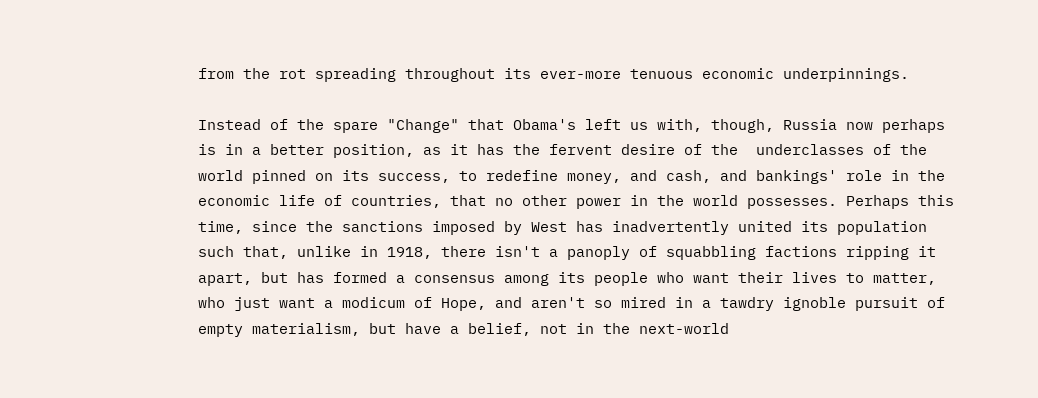from the rot spreading throughout its ever-more tenuous economic underpinnings.

Instead of the spare "Change" that Obama's left us with, though, Russia now perhaps is in a better position, as it has the fervent desire of the  underclasses of the world pinned on its success, to redefine money, and cash, and bankings' role in the economic life of countries, that no other power in the world possesses. Perhaps this time, since the sanctions imposed by West has inadvertently united its population such that, unlike in 1918, there isn't a panoply of squabbling factions ripping it apart, but has formed a consensus among its people who want their lives to matter, who just want a modicum of Hope, and aren't so mired in a tawdry ignoble pursuit of empty materialism, but have a belief, not in the next-world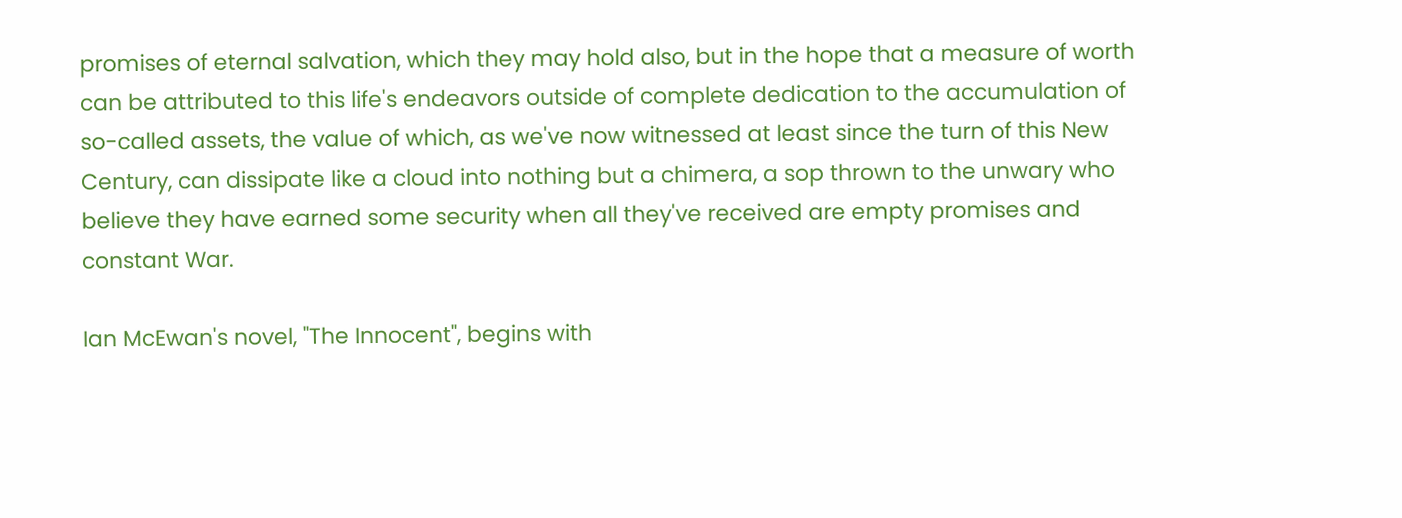promises of eternal salvation, which they may hold also, but in the hope that a measure of worth can be attributed to this life's endeavors outside of complete dedication to the accumulation of so-called assets, the value of which, as we've now witnessed at least since the turn of this New Century, can dissipate like a cloud into nothing but a chimera, a sop thrown to the unwary who believe they have earned some security when all they've received are empty promises and constant War.

Ian McEwan's novel, "The Innocent", begins with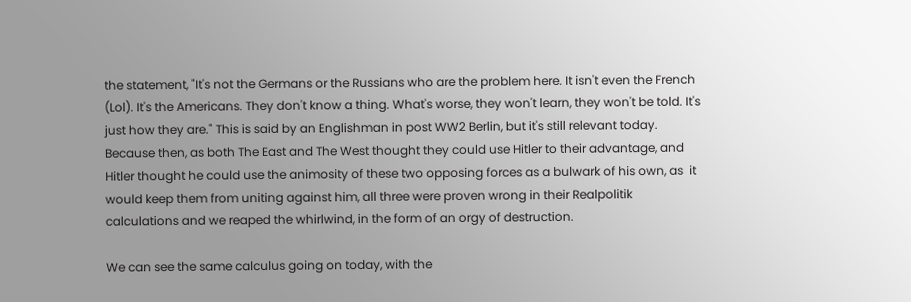the statement, "It's not the Germans or the Russians who are the problem here. It isn't even the French (Lol). It's the Americans. They don't know a thing. What's worse, they won't learn, they won't be told. It's just how they are." This is said by an Englishman in post WW2 Berlin, but it's still relevant today. Because then, as both The East and The West thought they could use Hitler to their advantage, and Hitler thought he could use the animosity of these two opposing forces as a bulwark of his own, as  it would keep them from uniting against him, all three were proven wrong in their Realpolitik calculations and we reaped the whirlwind, in the form of an orgy of destruction.

We can see the same calculus going on today, with the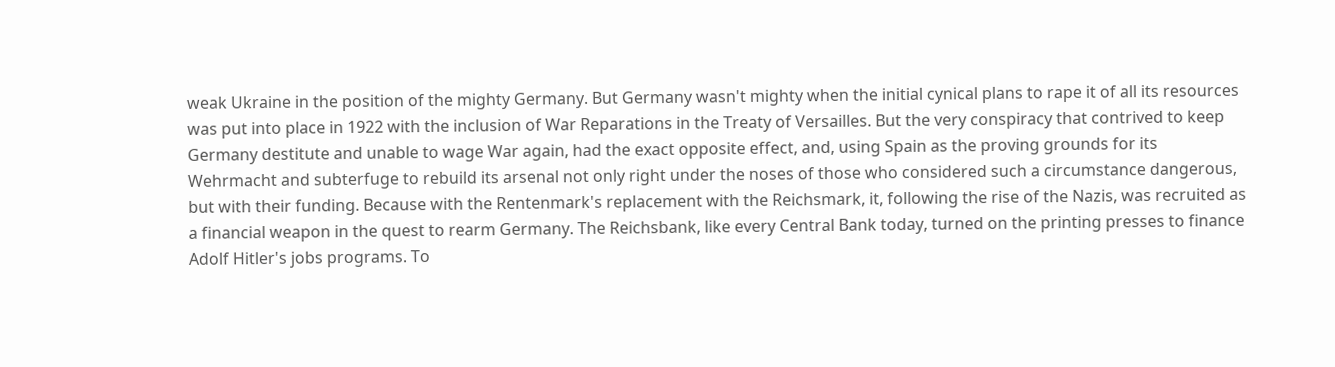weak Ukraine in the position of the mighty Germany. But Germany wasn't mighty when the initial cynical plans to rape it of all its resources was put into place in 1922 with the inclusion of War Reparations in the Treaty of Versailles. But the very conspiracy that contrived to keep Germany destitute and unable to wage War again, had the exact opposite effect, and, using Spain as the proving grounds for its Wehrmacht and subterfuge to rebuild its arsenal not only right under the noses of those who considered such a circumstance dangerous, but with their funding. Because with the Rentenmark's replacement with the Reichsmark, it, following the rise of the Nazis, was recruited as a financial weapon in the quest to rearm Germany. The Reichsbank, like every Central Bank today, turned on the printing presses to finance Adolf Hitler's jobs programs. To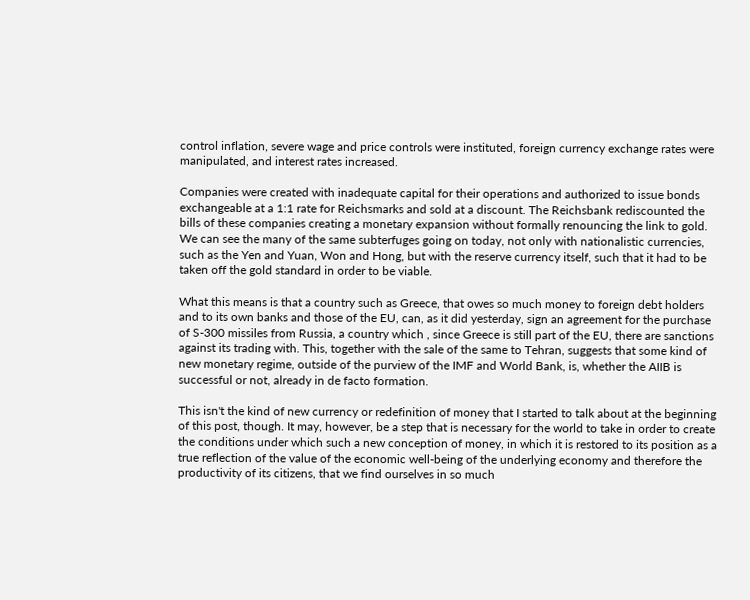control inflation, severe wage and price controls were instituted, foreign currency exchange rates were manipulated, and interest rates increased.

Companies were created with inadequate capital for their operations and authorized to issue bonds exchangeable at a 1:1 rate for Reichsmarks and sold at a discount. The Reichsbank rediscounted the bills of these companies creating a monetary expansion without formally renouncing the link to gold.
We can see the many of the same subterfuges going on today, not only with nationalistic currencies, such as the Yen and Yuan, Won and Hong, but with the reserve currency itself, such that it had to be taken off the gold standard in order to be viable.

What this means is that a country such as Greece, that owes so much money to foreign debt holders and to its own banks and those of the EU, can, as it did yesterday, sign an agreement for the purchase of S-300 missiles from Russia, a country which , since Greece is still part of the EU, there are sanctions against its trading with. This, together with the sale of the same to Tehran, suggests that some kind of new monetary regime, outside of the purview of the IMF and World Bank, is, whether the AIIB is successful or not, already in de facto formation.

This isn't the kind of new currency or redefinition of money that I started to talk about at the beginning of this post, though. It may, however, be a step that is necessary for the world to take in order to create the conditions under which such a new conception of money, in which it is restored to its position as a true reflection of the value of the economic well-being of the underlying economy and therefore the productivity of its citizens, that we find ourselves in so much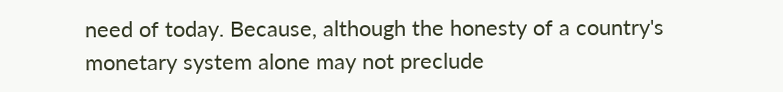need of today. Because, although the honesty of a country's monetary system alone may not preclude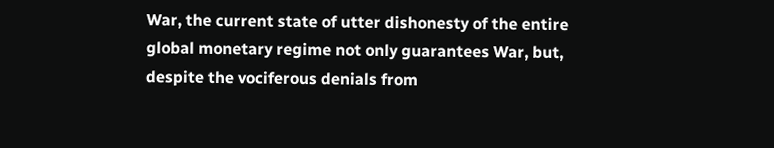War, the current state of utter dishonesty of the entire global monetary regime not only guarantees War, but, despite the vociferous denials from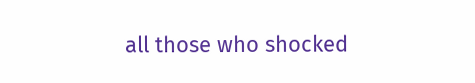all those who shocked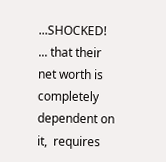...SHOCKED! ... that their net worth is completely dependent on it,  requires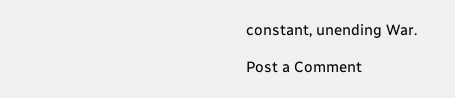constant, unending War.

Post a Comment